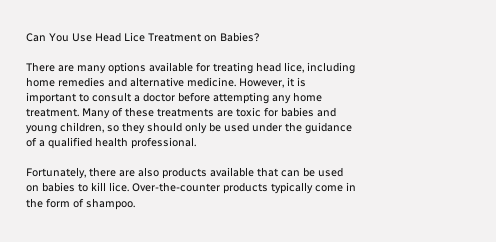Can You Use Head Lice Treatment on Babies?

There are many options available for treating head lice, including home remedies and alternative medicine. However, it is important to consult a doctor before attempting any home treatment. Many of these treatments are toxic for babies and young children, so they should only be used under the guidance of a qualified health professional.

Fortunately, there are also products available that can be used on babies to kill lice. Over-the-counter products typically come in the form of shampoo.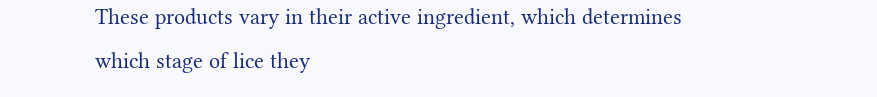These products vary in their active ingredient, which determines which stage of lice they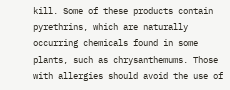kill. Some of these products contain pyrethrins, which are naturally occurring chemicals found in some plants, such as chrysanthemums. Those with allergies should avoid the use of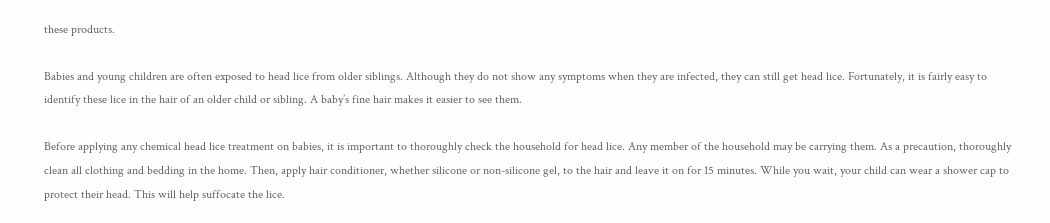these products.

Babies and young children are often exposed to head lice from older siblings. Although they do not show any symptoms when they are infected, they can still get head lice. Fortunately, it is fairly easy to identify these lice in the hair of an older child or sibling. A baby’s fine hair makes it easier to see them.

Before applying any chemical head lice treatment on babies, it is important to thoroughly check the household for head lice. Any member of the household may be carrying them. As a precaution, thoroughly clean all clothing and bedding in the home. Then, apply hair conditioner, whether silicone or non-silicone gel, to the hair and leave it on for 15 minutes. While you wait, your child can wear a shower cap to protect their head. This will help suffocate the lice.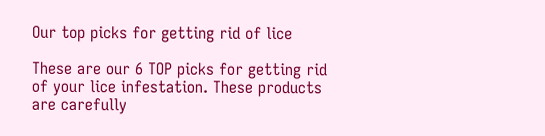Our top picks for getting rid of lice

These are our 6 TOP picks for getting rid of your lice infestation. These products are carefully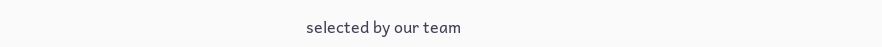selected by our team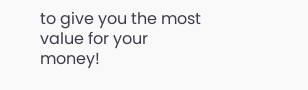to give you the most value for your money!